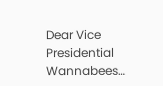Dear Vice Presidential Wannabees…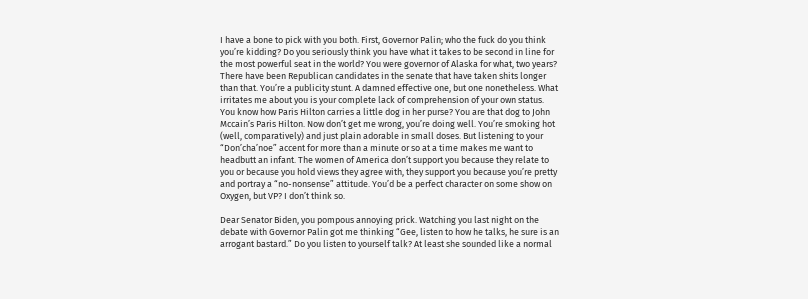I have a bone to pick with you both. First, Governor Palin; who the fuck do you think you’re kidding? Do you seriously think you have what it takes to be second in line for the most powerful seat in the world? You were governor of Alaska for what, two years? There have been Republican candidates in the senate that have taken shits longer than that. You’re a publicity stunt. A damned effective one, but one nonetheless. What irritates me about you is your complete lack of comprehension of your own status. You know how Paris Hilton carries a little dog in her purse? You are that dog to John Mccain’s Paris Hilton. Now don’t get me wrong, you’re doing well. You’re smoking hot (well, comparatively) and just plain adorable in small doses. But listening to your “Don’cha’noe” accent for more than a minute or so at a time makes me want to headbutt an infant. The women of America don’t support you because they relate to you or because you hold views they agree with, they support you because you’re pretty and portray a “no-nonsense” attitude. You’d be a perfect character on some show on Oxygen, but VP? I don’t think so.

Dear Senator Biden, you pompous annoying prick. Watching you last night on the debate with Governor Palin got me thinking “Gee, listen to how he talks, he sure is an arrogant bastard.” Do you listen to yourself talk? At least she sounded like a normal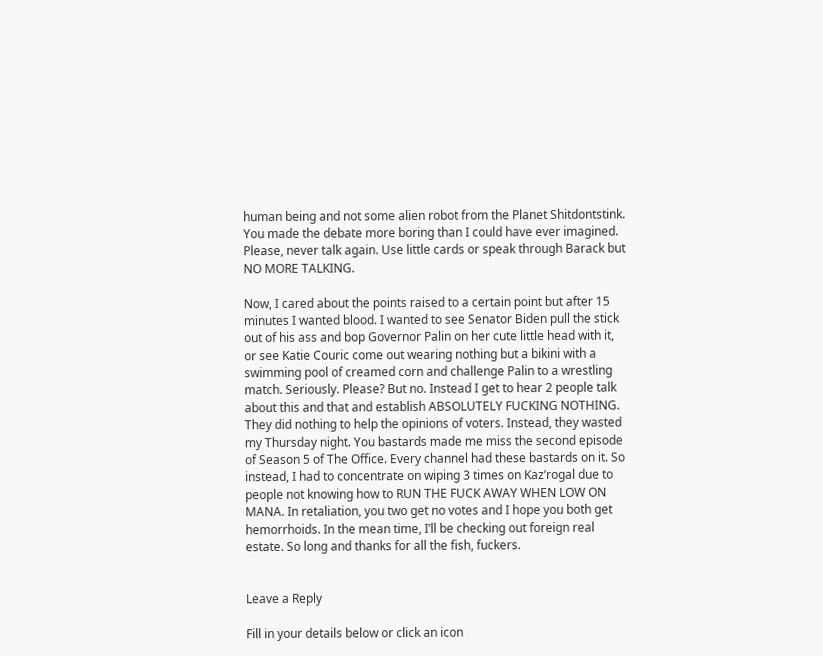human being and not some alien robot from the Planet Shitdontstink. You made the debate more boring than I could have ever imagined. Please, never talk again. Use little cards or speak through Barack but NO MORE TALKING.

Now, I cared about the points raised to a certain point but after 15 minutes I wanted blood. I wanted to see Senator Biden pull the stick out of his ass and bop Governor Palin on her cute little head with it, or see Katie Couric come out wearing nothing but a bikini with a swimming pool of creamed corn and challenge Palin to a wrestling match. Seriously. Please? But no. Instead I get to hear 2 people talk about this and that and establish ABSOLUTELY FUCKING NOTHING. They did nothing to help the opinions of voters. Instead, they wasted my Thursday night. You bastards made me miss the second episode of Season 5 of The Office. Every channel had these bastards on it. So instead, I had to concentrate on wiping 3 times on Kaz’rogal due to people not knowing how to RUN THE FUCK AWAY WHEN LOW ON MANA. In retaliation, you two get no votes and I hope you both get hemorrhoids. In the mean time, I’ll be checking out foreign real estate. So long and thanks for all the fish, fuckers.


Leave a Reply

Fill in your details below or click an icon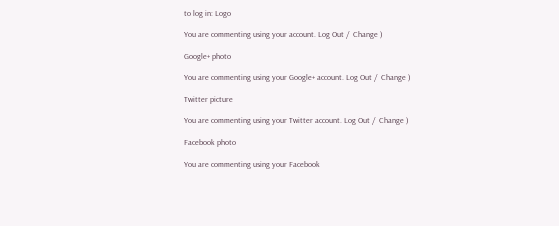to log in: Logo

You are commenting using your account. Log Out /  Change )

Google+ photo

You are commenting using your Google+ account. Log Out /  Change )

Twitter picture

You are commenting using your Twitter account. Log Out /  Change )

Facebook photo

You are commenting using your Facebook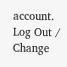account. Log Out /  Change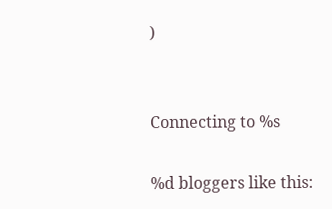)


Connecting to %s

%d bloggers like this: